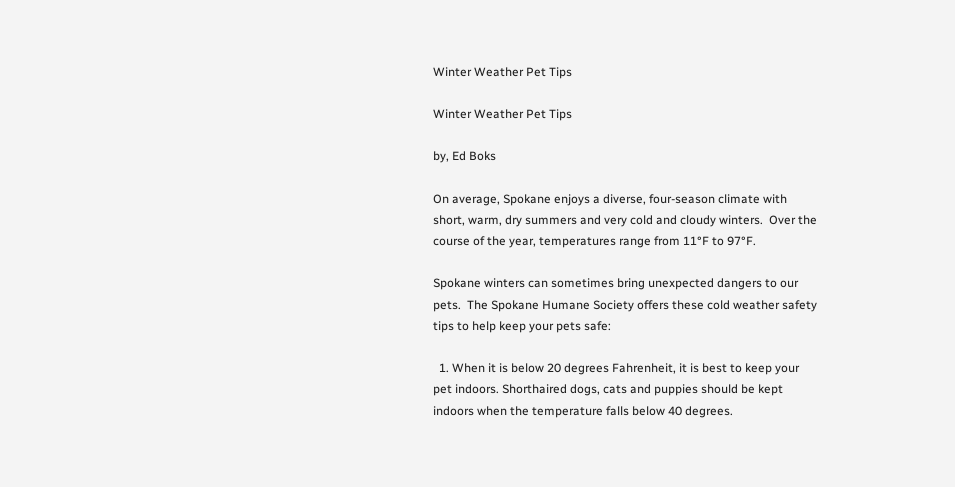Winter Weather Pet Tips

Winter Weather Pet Tips

by, Ed Boks

On average, Spokane enjoys a diverse, four-season climate with short, warm, dry summers and very cold and cloudy winters.  Over the course of the year, temperatures range from 11°F to 97°F.

Spokane winters can sometimes bring unexpected dangers to our pets.  The Spokane Humane Society offers these cold weather safety tips to help keep your pets safe:

  1. When it is below 20 degrees Fahrenheit, it is best to keep your pet indoors. Shorthaired dogs, cats and puppies should be kept indoors when the temperature falls below 40 degrees.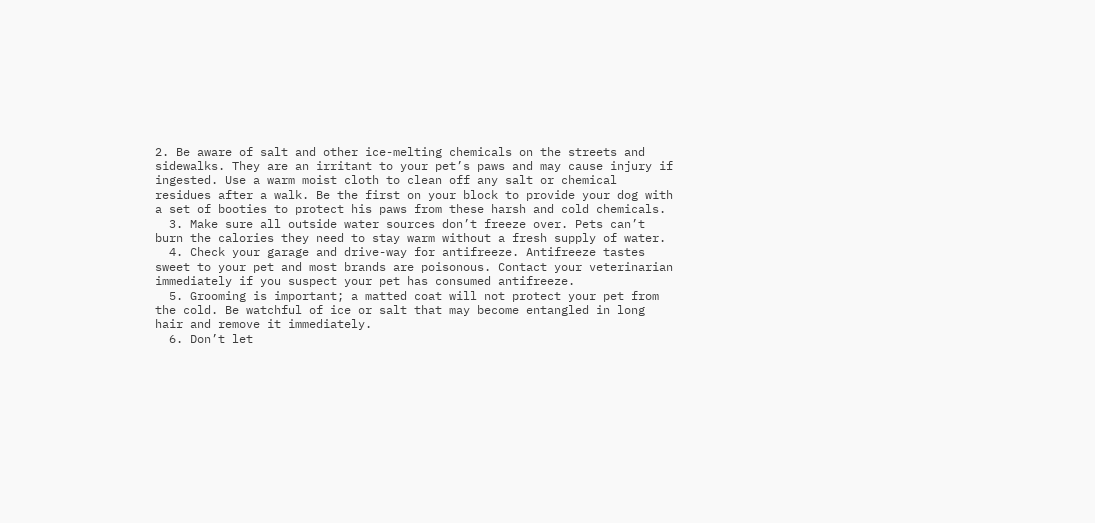2. Be aware of salt and other ice-melting chemicals on the streets and sidewalks. They are an irritant to your pet’s paws and may cause injury if ingested. Use a warm moist cloth to clean off any salt or chemical residues after a walk. Be the first on your block to provide your dog with a set of booties to protect his paws from these harsh and cold chemicals.
  3. Make sure all outside water sources don’t freeze over. Pets can’t burn the calories they need to stay warm without a fresh supply of water.
  4. Check your garage and drive-way for antifreeze. Antifreeze tastes sweet to your pet and most brands are poisonous. Contact your veterinarian immediately if you suspect your pet has consumed antifreeze.
  5. Grooming is important; a matted coat will not protect your pet from the cold. Be watchful of ice or salt that may become entangled in long hair and remove it immediately.
  6. Don’t let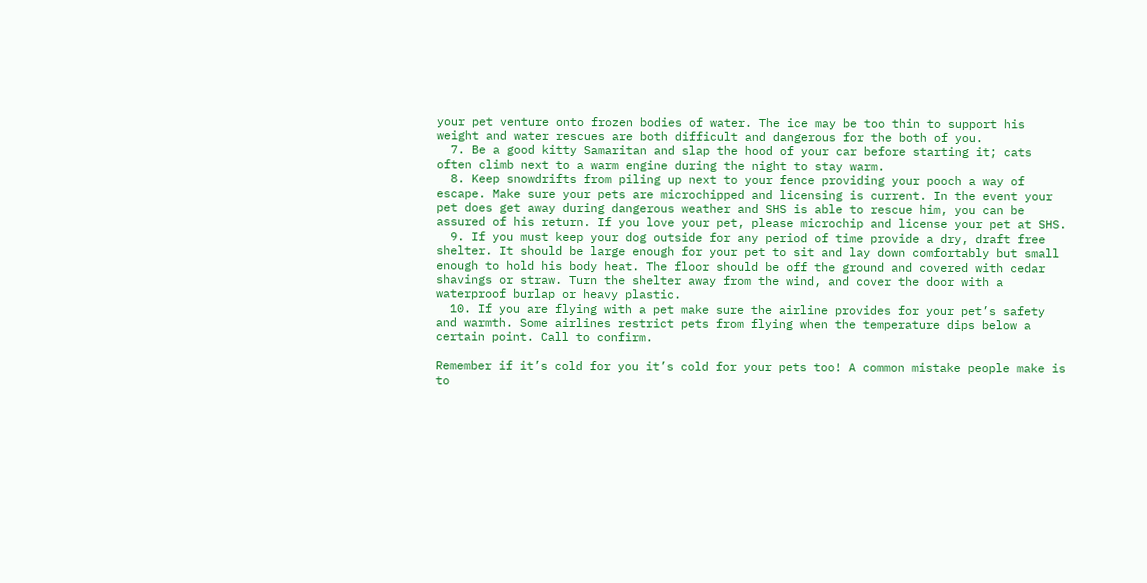your pet venture onto frozen bodies of water. The ice may be too thin to support his weight and water rescues are both difficult and dangerous for the both of you.
  7. Be a good kitty Samaritan and slap the hood of your car before starting it; cats often climb next to a warm engine during the night to stay warm.
  8. Keep snowdrifts from piling up next to your fence providing your pooch a way of escape. Make sure your pets are microchipped and licensing is current. In the event your pet does get away during dangerous weather and SHS is able to rescue him, you can be assured of his return. If you love your pet, please microchip and license your pet at SHS.
  9. If you must keep your dog outside for any period of time provide a dry, draft free shelter. It should be large enough for your pet to sit and lay down comfortably but small enough to hold his body heat. The floor should be off the ground and covered with cedar shavings or straw. Turn the shelter away from the wind, and cover the door with a waterproof burlap or heavy plastic.
  10. If you are flying with a pet make sure the airline provides for your pet’s safety and warmth. Some airlines restrict pets from flying when the temperature dips below a certain point. Call to confirm.

Remember if it’s cold for you it’s cold for your pets too! A common mistake people make is to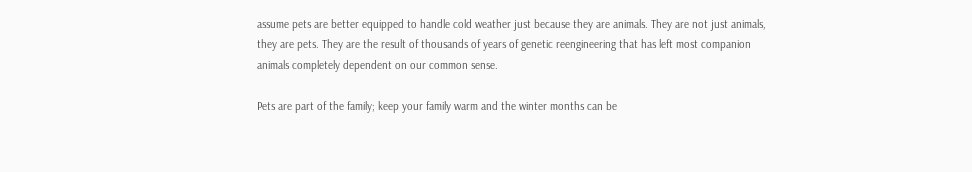assume pets are better equipped to handle cold weather just because they are animals. They are not just animals, they are pets. They are the result of thousands of years of genetic reengineering that has left most companion animals completely dependent on our common sense.

Pets are part of the family; keep your family warm and the winter months can be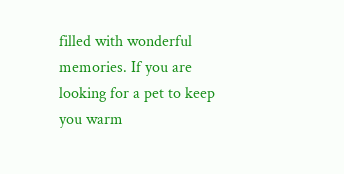filled with wonderful memories. If you are looking for a pet to keep you warm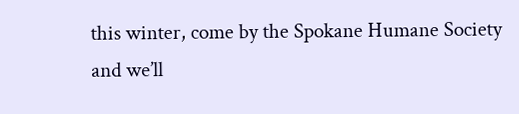this winter, come by the Spokane Humane Society and we’ll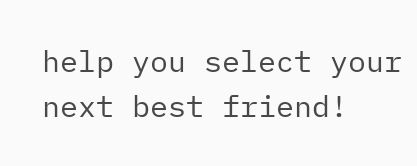help you select your next best friend!